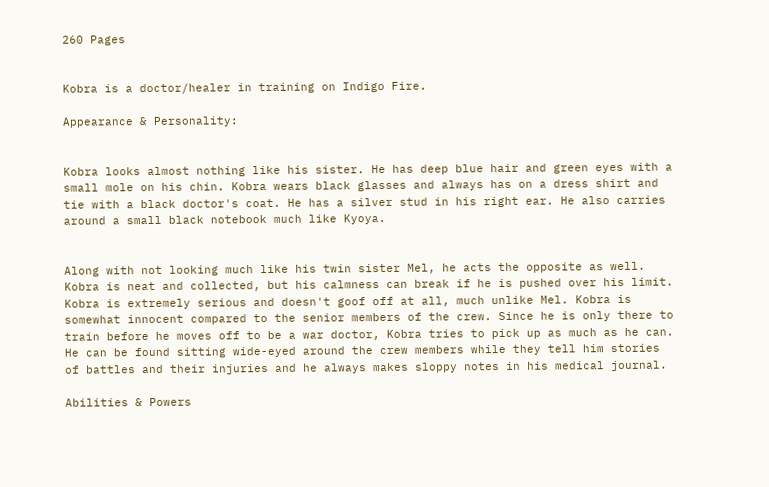260 Pages


Kobra is a doctor/healer in training on Indigo Fire.

Appearance & Personality:


Kobra looks almost nothing like his sister. He has deep blue hair and green eyes with a small mole on his chin. Kobra wears black glasses and always has on a dress shirt and tie with a black doctor's coat. He has a silver stud in his right ear. He also carries around a small black notebook much like Kyoya.


Along with not looking much like his twin sister Mel, he acts the opposite as well. Kobra is neat and collected, but his calmness can break if he is pushed over his limit. Kobra is extremely serious and doesn't goof off at all, much unlike Mel. Kobra is somewhat innocent compared to the senior members of the crew. Since he is only there to train before he moves off to be a war doctor, Kobra tries to pick up as much as he can. He can be found sitting wide-eyed around the crew members while they tell him stories of battles and their injuries and he always makes sloppy notes in his medical journal.

Abilities & Powers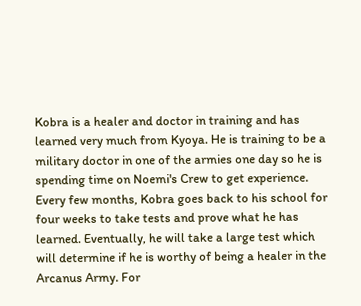Kobra is a healer and doctor in training and has learned very much from Kyoya. He is training to be a military doctor in one of the armies one day so he is spending time on Noemi's Crew to get experience. Every few months, Kobra goes back to his school for four weeks to take tests and prove what he has learned. Eventually, he will take a large test which will determine if he is worthy of being a healer in the Arcanus Army. For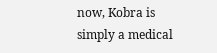now, Kobra is simply a medical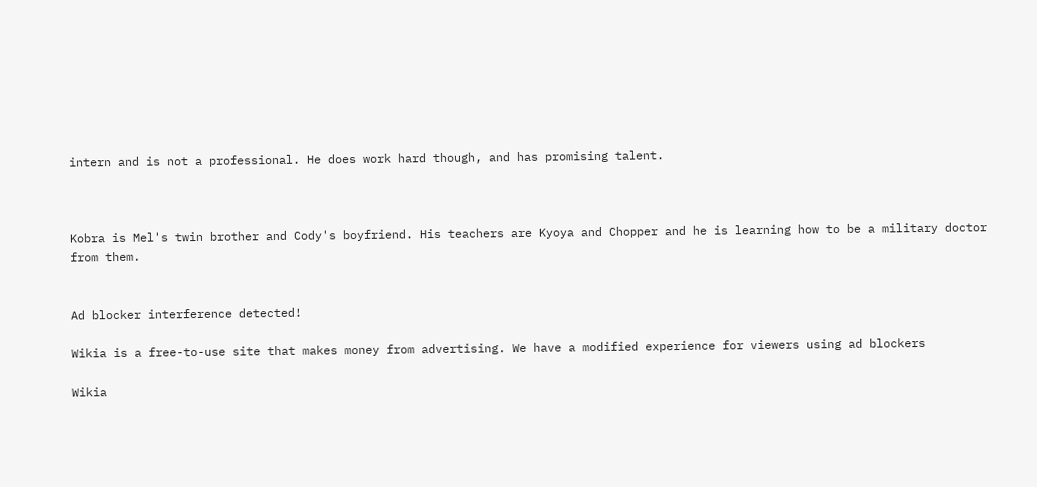intern and is not a professional. He does work hard though, and has promising talent.



Kobra is Mel's twin brother and Cody's boyfriend. His teachers are Kyoya and Chopper and he is learning how to be a military doctor from them.


Ad blocker interference detected!

Wikia is a free-to-use site that makes money from advertising. We have a modified experience for viewers using ad blockers

Wikia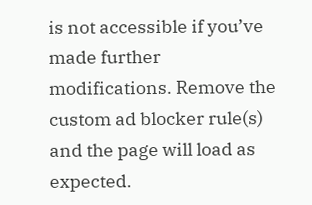is not accessible if you’ve made further modifications. Remove the custom ad blocker rule(s) and the page will load as expected.